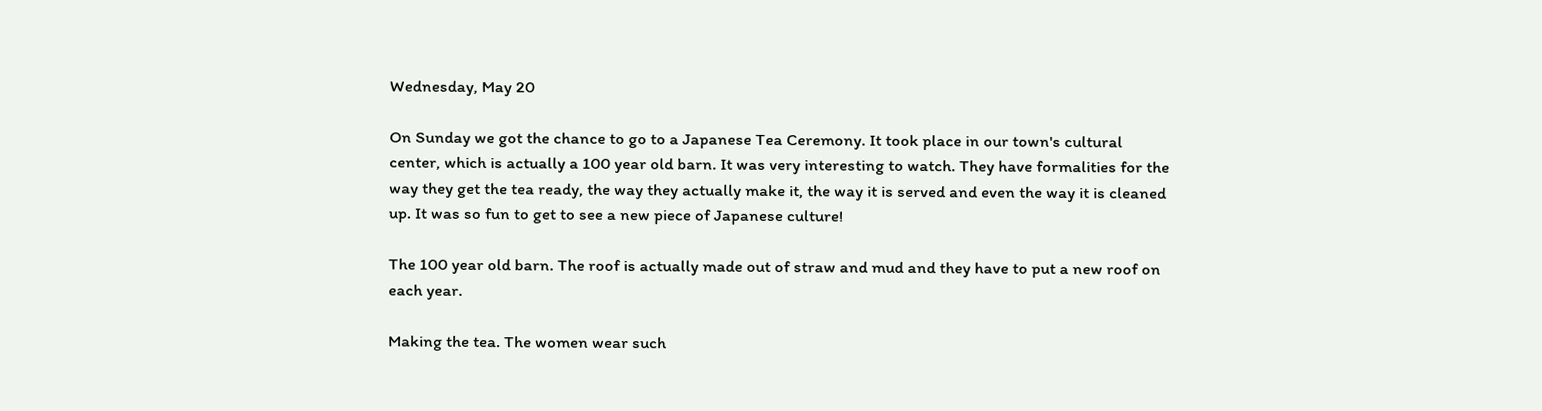Wednesday, May 20

On Sunday we got the chance to go to a Japanese Tea Ceremony. It took place in our town's cultural center, which is actually a 100 year old barn. It was very interesting to watch. They have formalities for the way they get the tea ready, the way they actually make it, the way it is served and even the way it is cleaned up. It was so fun to get to see a new piece of Japanese culture!

The 100 year old barn. The roof is actually made out of straw and mud and they have to put a new roof on each year.

Making the tea. The women wear such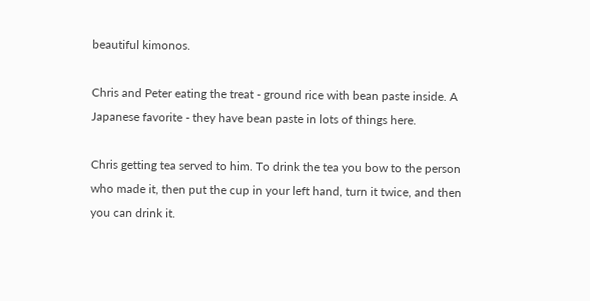beautiful kimonos.

Chris and Peter eating the treat - ground rice with bean paste inside. A Japanese favorite - they have bean paste in lots of things here.

Chris getting tea served to him. To drink the tea you bow to the person who made it, then put the cup in your left hand, turn it twice, and then you can drink it.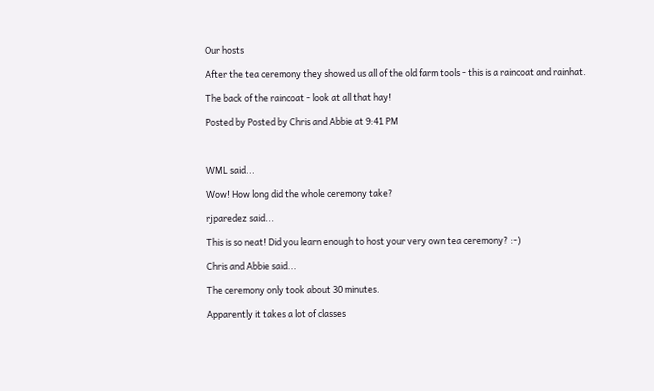Our hosts

After the tea ceremony they showed us all of the old farm tools - this is a raincoat and rainhat.

The back of the raincoat - look at all that hay!

Posted by Posted by Chris and Abbie at 9:41 PM



WML said...

Wow! How long did the whole ceremony take?

rjparedez said...

This is so neat! Did you learn enough to host your very own tea ceremony? :-)

Chris and Abbie said...

The ceremony only took about 30 minutes.

Apparently it takes a lot of classes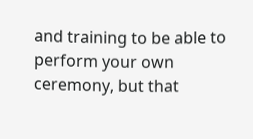and training to be able to perform your own ceremony, but that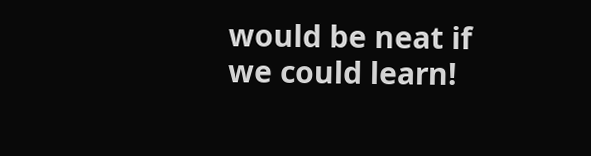would be neat if we could learn!